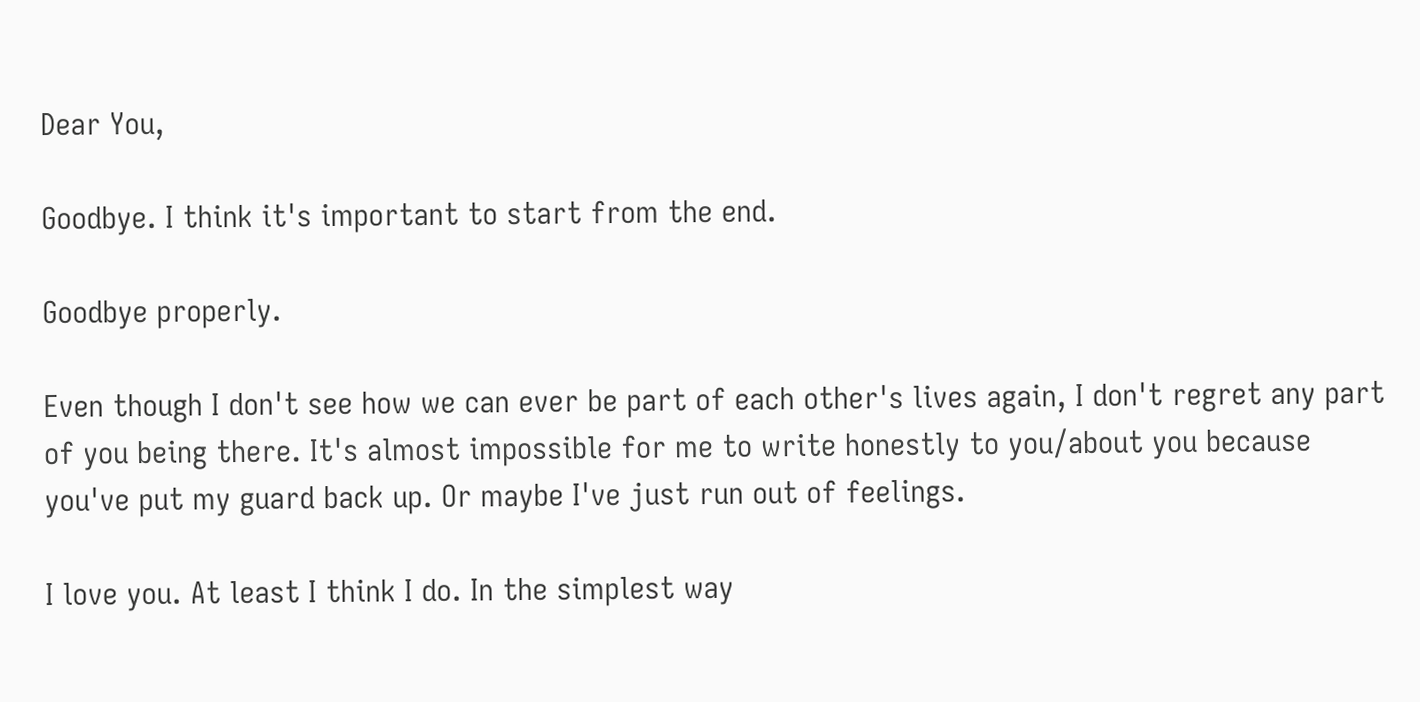Dear You,

Goodbye. I think it's important to start from the end.

Goodbye properly.

Even though I don't see how we can ever be part of each other's lives again, I don't regret any part of you being there. It's almost impossible for me to write honestly to you/about you because you've put my guard back up. Or maybe I've just run out of feelings.

I love you. At least I think I do. In the simplest way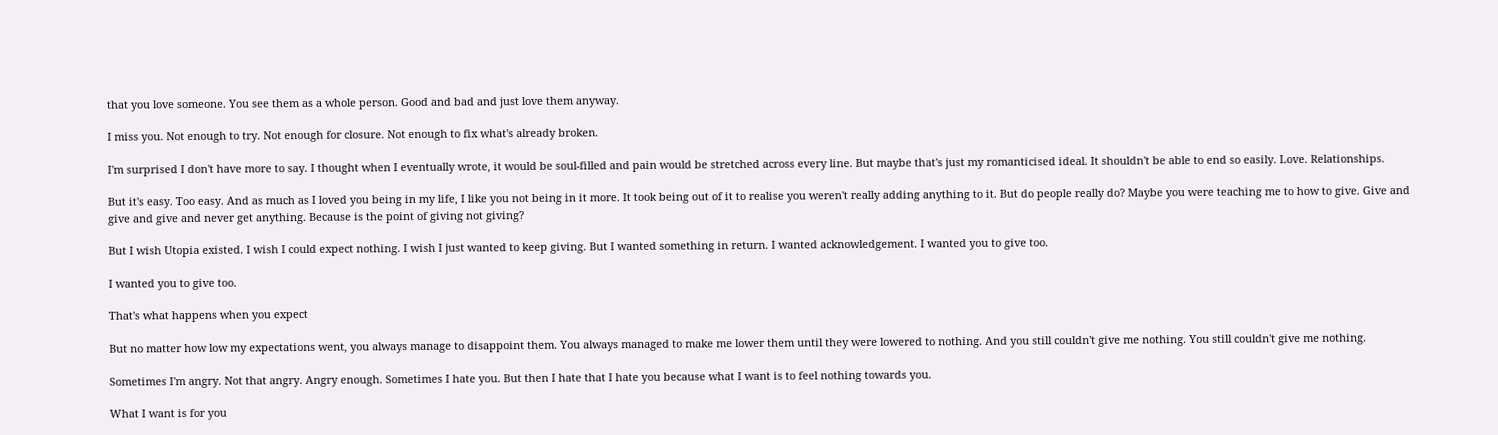that you love someone. You see them as a whole person. Good and bad and just love them anyway.

I miss you. Not enough to try. Not enough for closure. Not enough to fix what's already broken.

I'm surprised I don't have more to say. I thought when I eventually wrote, it would be soul-filled and pain would be stretched across every line. But maybe that's just my romanticised ideal. It shouldn't be able to end so easily. Love. Relationships.

But it's easy. Too easy. And as much as I loved you being in my life, I like you not being in it more. It took being out of it to realise you weren't really adding anything to it. But do people really do? Maybe you were teaching me to how to give. Give and give and give and never get anything. Because is the point of giving not giving?

But I wish Utopia existed. I wish I could expect nothing. I wish I just wanted to keep giving. But I wanted something in return. I wanted acknowledgement. I wanted you to give too.

I wanted you to give too.

That's what happens when you expect

But no matter how low my expectations went, you always manage to disappoint them. You always managed to make me lower them until they were lowered to nothing. And you still couldn't give me nothing. You still couldn't give me nothing.

Sometimes I'm angry. Not that angry. Angry enough. Sometimes I hate you. But then I hate that I hate you because what I want is to feel nothing towards you.

What I want is for you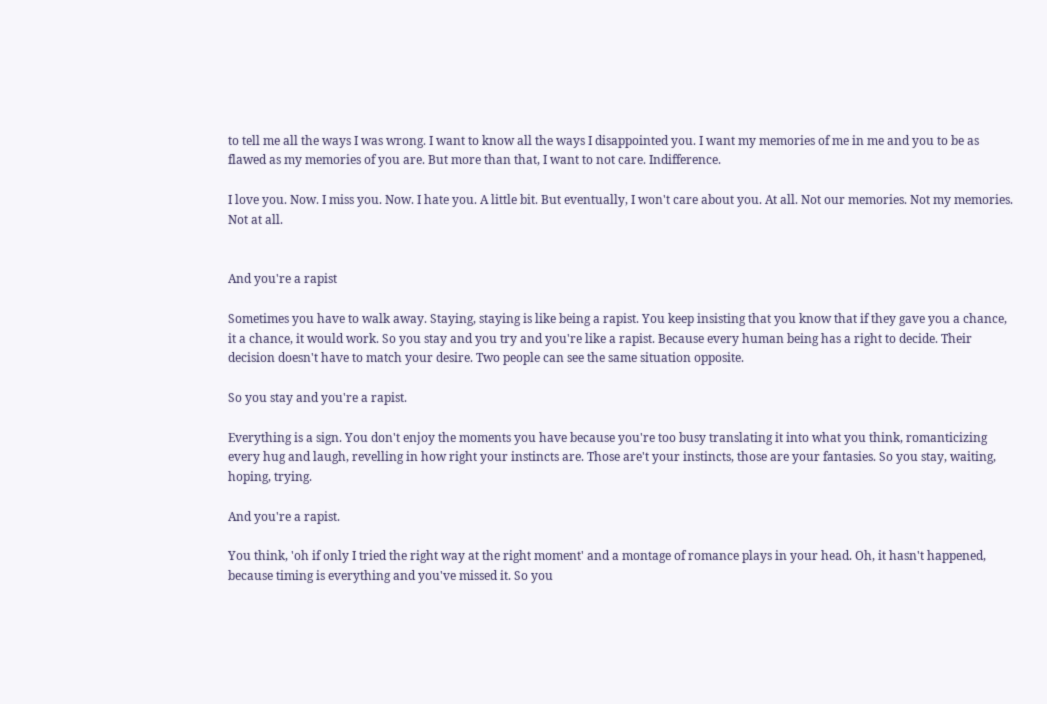to tell me all the ways I was wrong. I want to know all the ways I disappointed you. I want my memories of me in me and you to be as flawed as my memories of you are. But more than that, I want to not care. Indifference.

I love you. Now. I miss you. Now. I hate you. A little bit. But eventually, I won't care about you. At all. Not our memories. Not my memories. Not at all.


And you're a rapist

Sometimes you have to walk away. Staying, staying is like being a rapist. You keep insisting that you know that if they gave you a chance, it a chance, it would work. So you stay and you try and you're like a rapist. Because every human being has a right to decide. Their decision doesn't have to match your desire. Two people can see the same situation opposite.

So you stay and you're a rapist.

Everything is a sign. You don't enjoy the moments you have because you're too busy translating it into what you think, romanticizing every hug and laugh, revelling in how right your instincts are. Those are't your instincts, those are your fantasies. So you stay, waiting, hoping, trying.

And you're a rapist.

You think, 'oh if only I tried the right way at the right moment' and a montage of romance plays in your head. Oh, it hasn't happened, because timing is everything and you've missed it. So you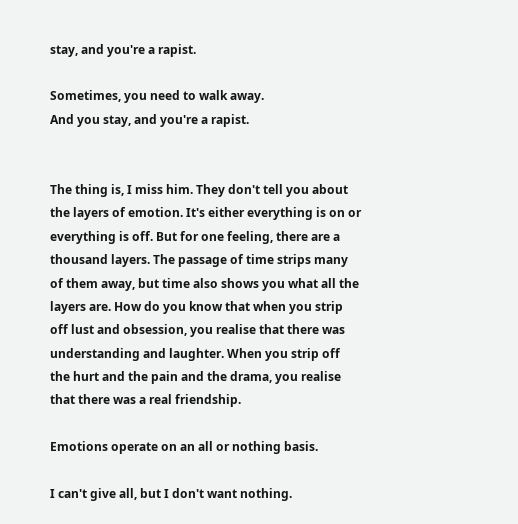stay, and you're a rapist.

Sometimes, you need to walk away.
And you stay, and you're a rapist.


The thing is, I miss him. They don't tell you about the layers of emotion. It's either everything is on or everything is off. But for one feeling, there are a thousand layers. The passage of time strips many of them away, but time also shows you what all the layers are. How do you know that when you strip off lust and obsession, you realise that there was understanding and laughter. When you strip off the hurt and the pain and the drama, you realise that there was a real friendship.

Emotions operate on an all or nothing basis.

I can't give all, but I don't want nothing.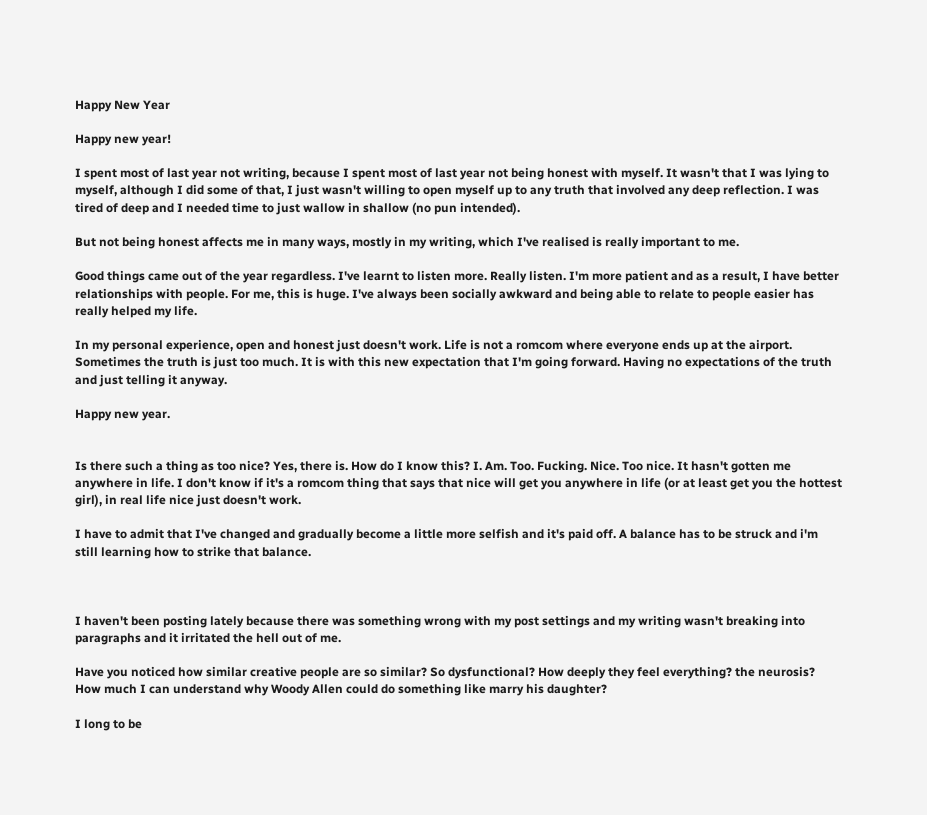Happy New Year

Happy new year!

I spent most of last year not writing, because I spent most of last year not being honest with myself. It wasn't that I was lying to myself, although I did some of that, I just wasn't willing to open myself up to any truth that involved any deep reflection. I was tired of deep and I needed time to just wallow in shallow (no pun intended).

But not being honest affects me in many ways, mostly in my writing, which I've realised is really important to me.

Good things came out of the year regardless. I've learnt to listen more. Really listen. I'm more patient and as a result, I have better relationships with people. For me, this is huge. I've always been socially awkward and being able to relate to people easier has really helped my life.

In my personal experience, open and honest just doesn't work. Life is not a romcom where everyone ends up at the airport. Sometimes the truth is just too much. It is with this new expectation that I'm going forward. Having no expectations of the truth and just telling it anyway.

Happy new year.


Is there such a thing as too nice? Yes, there is. How do I know this? I. Am. Too. Fucking. Nice. Too nice. It hasn't gotten me anywhere in life. I don't know if it's a romcom thing that says that nice will get you anywhere in life (or at least get you the hottest girl), in real life nice just doesn't work.

I have to admit that I've changed and gradually become a little more selfish and it's paid off. A balance has to be struck and i'm still learning how to strike that balance.



I haven't been posting lately because there was something wrong with my post settings and my writing wasn't breaking into paragraphs and it irritated the hell out of me.

Have you noticed how similar creative people are so similar? So dysfunctional? How deeply they feel everything? the neurosis? How much I can understand why Woody Allen could do something like marry his daughter?

I long to be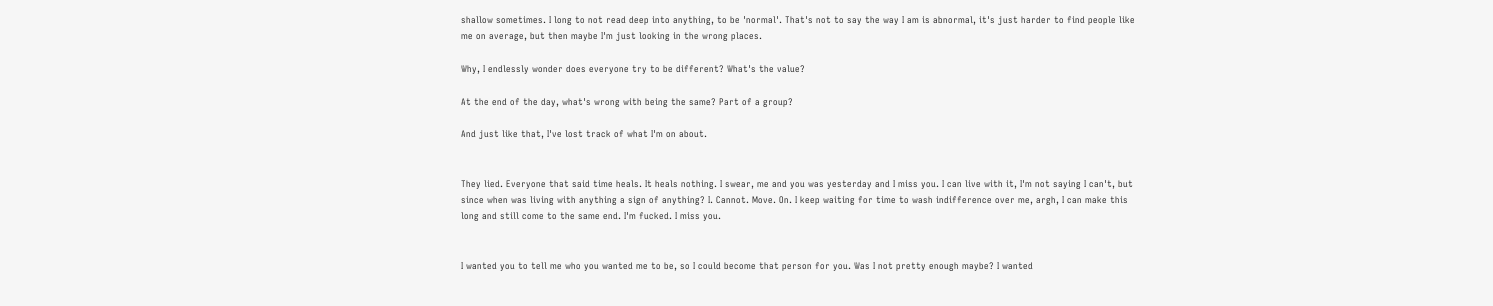shallow sometimes. I long to not read deep into anything, to be 'normal'. That's not to say the way I am is abnormal, it's just harder to find people like me on average, but then maybe I'm just looking in the wrong places.

Why, I endlessly wonder does everyone try to be different? What's the value?

At the end of the day, what's wrong with being the same? Part of a group?

And just like that, I've lost track of what I'm on about.


They lied. Everyone that said time heals. It heals nothing. I swear, me and you was yesterday and I miss you. I can live with it, I'm not saying I can't, but since when was living with anything a sign of anything? I. Cannot. Move. On. I keep waiting for time to wash indifference over me, argh, I can make this long and still come to the same end. I'm fucked. I miss you.


I wanted you to tell me who you wanted me to be, so I could become that person for you. Was I not pretty enough maybe? I wanted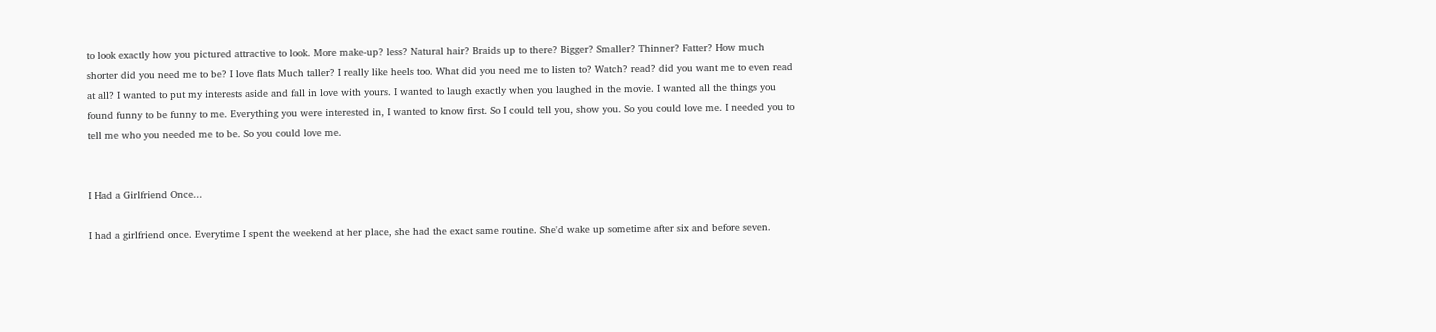to look exactly how you pictured attractive to look. More make-up? less? Natural hair? Braids up to there? Bigger? Smaller? Thinner? Fatter? How much shorter did you need me to be? I love flats Much taller? I really like heels too. What did you need me to listen to? Watch? read? did you want me to even read at all? I wanted to put my interests aside and fall in love with yours. I wanted to laugh exactly when you laughed in the movie. I wanted all the things you found funny to be funny to me. Everything you were interested in, I wanted to know first. So I could tell you, show you. So you could love me. I needed you to tell me who you needed me to be. So you could love me.


I Had a Girlfriend Once...

I had a girlfriend once. Everytime I spent the weekend at her place, she had the exact same routine. She'd wake up sometime after six and before seven.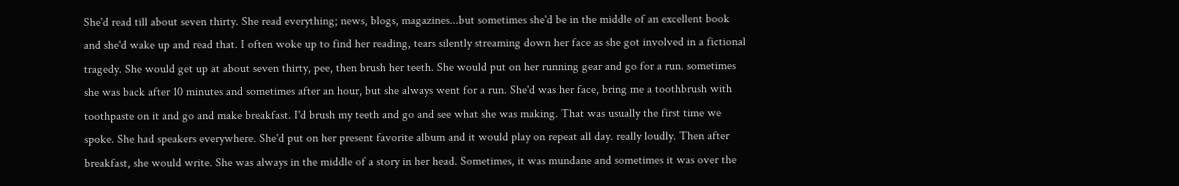She'd read till about seven thirty. She read everything; news, blogs, magazines...but sometimes she'd be in the middle of an excellent book and she'd wake up and read that. I often woke up to find her reading, tears silently streaming down her face as she got involved in a fictional tragedy. She would get up at about seven thirty, pee, then brush her teeth. She would put on her running gear and go for a run. sometimes she was back after 10 minutes and sometimes after an hour, but she always went for a run. She'd was her face, bring me a toothbrush with toothpaste on it and go and make breakfast. I'd brush my teeth and go and see what she was making. That was usually the first time we spoke. She had speakers everywhere. She'd put on her present favorite album and it would play on repeat all day. really loudly. Then after breakfast, she would write. She was always in the middle of a story in her head. Sometimes, it was mundane and sometimes it was over the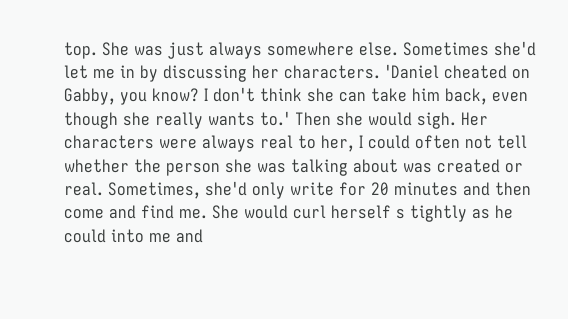top. She was just always somewhere else. Sometimes she'd let me in by discussing her characters. 'Daniel cheated on Gabby, you know? I don't think she can take him back, even though she really wants to.' Then she would sigh. Her characters were always real to her, I could often not tell whether the person she was talking about was created or real. Sometimes, she'd only write for 20 minutes and then come and find me. She would curl herself s tightly as he could into me and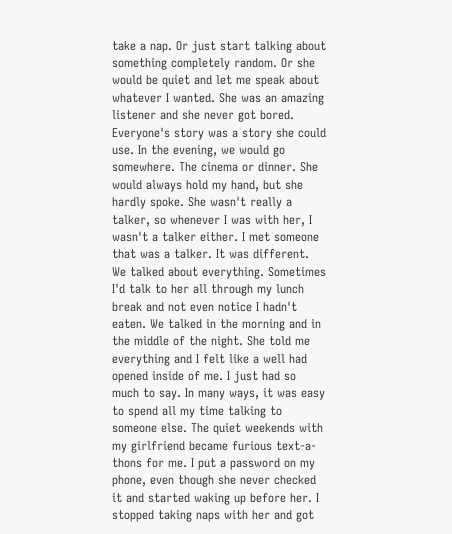take a nap. Or just start talking about something completely random. Or she would be quiet and let me speak about whatever I wanted. She was an amazing listener and she never got bored. Everyone's story was a story she could use. In the evening, we would go somewhere. The cinema or dinner. She would always hold my hand, but she hardly spoke. She wasn't really a talker, so whenever I was with her, I wasn't a talker either. I met someone that was a talker. It was different. We talked about everything. Sometimes I'd talk to her all through my lunch break and not even notice I hadn't eaten. We talked in the morning and in the middle of the night. She told me everything and I felt like a well had opened inside of me. I just had so much to say. In many ways, it was easy to spend all my time talking to someone else. The quiet weekends with my girlfriend became furious text-a-thons for me. I put a password on my phone, even though she never checked it and started waking up before her. I stopped taking naps with her and got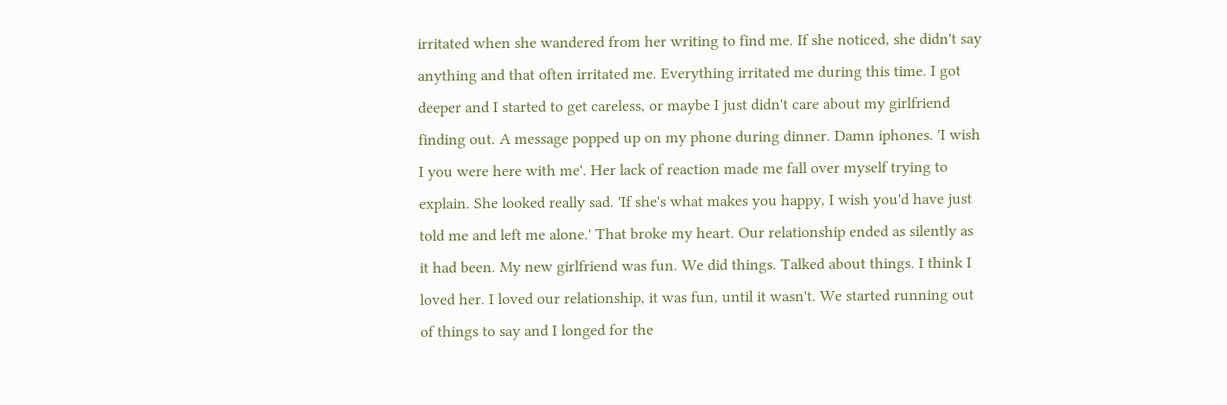irritated when she wandered from her writing to find me. If she noticed, she didn't say anything and that often irritated me. Everything irritated me during this time. I got deeper and I started to get careless, or maybe I just didn't care about my girlfriend finding out. A message popped up on my phone during dinner. Damn iphones. 'I wish I you were here with me'. Her lack of reaction made me fall over myself trying to explain. She looked really sad. 'If she's what makes you happy, I wish you'd have just told me and left me alone.' That broke my heart. Our relationship ended as silently as it had been. My new girlfriend was fun. We did things. Talked about things. I think I loved her. I loved our relationship, it was fun, until it wasn't. We started running out of things to say and I longed for the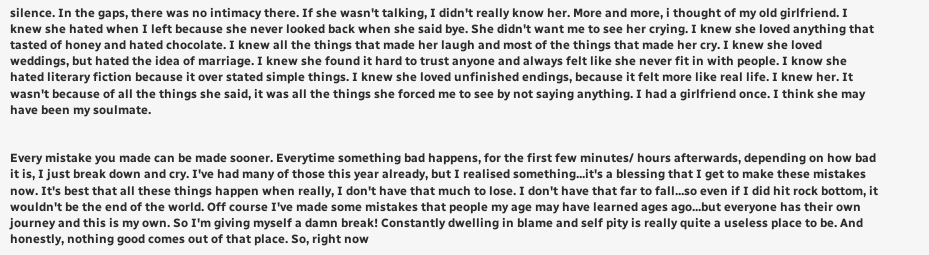silence. In the gaps, there was no intimacy there. If she wasn't talking, I didn't really know her. More and more, i thought of my old girlfriend. I knew she hated when I left because she never looked back when she said bye. She didn't want me to see her crying. I knew she loved anything that tasted of honey and hated chocolate. I knew all the things that made her laugh and most of the things that made her cry. I knew she loved weddings, but hated the idea of marriage. I knew she found it hard to trust anyone and always felt like she never fit in with people. I know she hated literary fiction because it over stated simple things. I knew she loved unfinished endings, because it felt more like real life. I knew her. It wasn't because of all the things she said, it was all the things she forced me to see by not saying anything. I had a girlfriend once. I think she may have been my soulmate.


Every mistake you made can be made sooner. Everytime something bad happens, for the first few minutes/ hours afterwards, depending on how bad it is, I just break down and cry. I've had many of those this year already, but I realised something...it's a blessing that I get to make these mistakes now. It's best that all these things happen when really, I don't have that much to lose. I don't have that far to fall...so even if I did hit rock bottom, it wouldn't be the end of the world. Off course I've made some mistakes that people my age may have learned ages ago...but everyone has their own journey and this is my own. So I'm giving myself a damn break! Constantly dwelling in blame and self pity is really quite a useless place to be. And honestly, nothing good comes out of that place. So, right now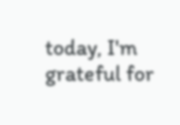today, I'm grateful for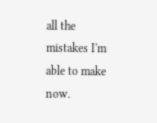all the mistakes I'm able to make now.